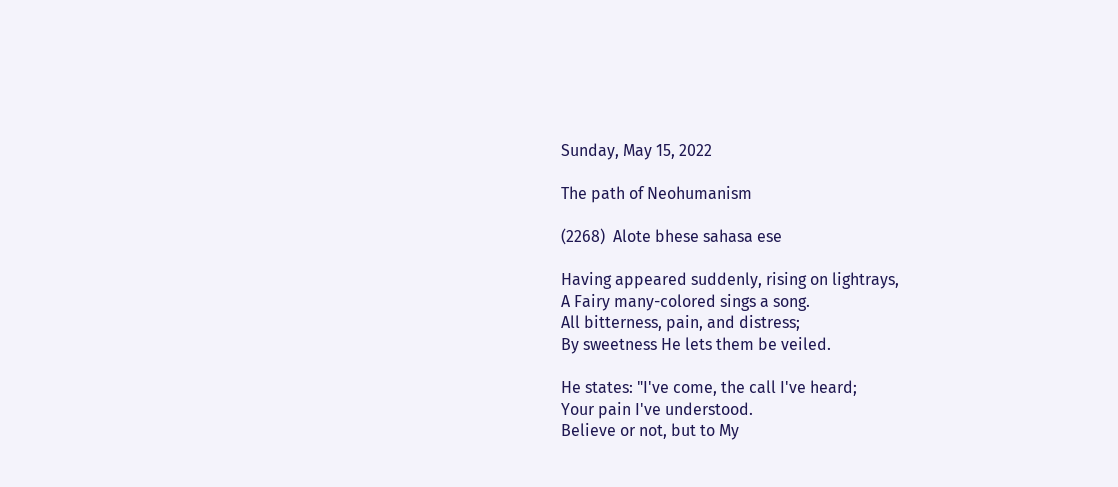Sunday, May 15, 2022

The path of Neohumanism

(2268)  Alote bhese sahasa ese

Having appeared suddenly, rising on lightrays,
A Fairy many-colored sings a song.
All bitterness, pain, and distress;
By sweetness He lets them be veiled.

He states: "I've come, the call I've heard;
Your pain I've understood.
Believe or not, but to My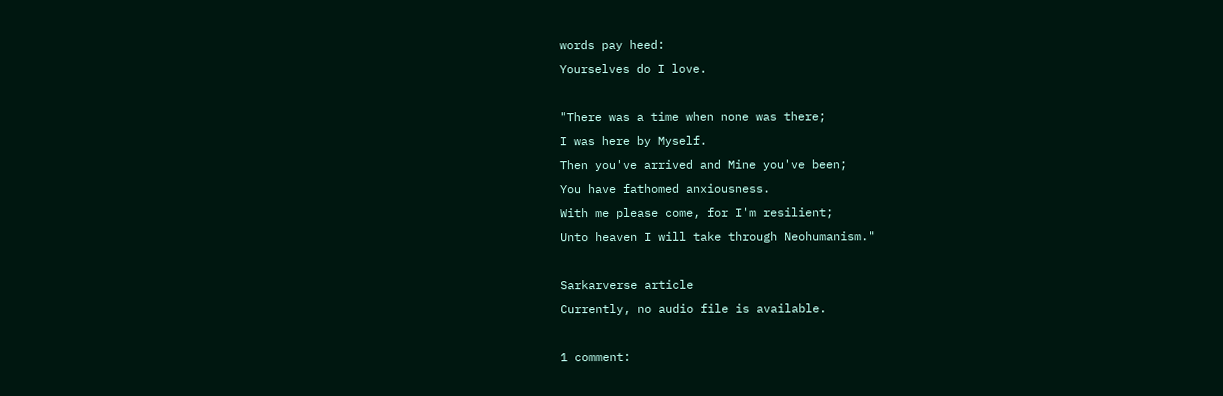words pay heed:
Yourselves do I love.

"There was a time when none was there;
I was here by Myself.
Then you've arrived and Mine you've been;
You have fathomed anxiousness.
With me please come, for I'm resilient;
Unto heaven I will take through Neohumanism."

Sarkarverse article
Currently, no audio file is available.

1 comment: